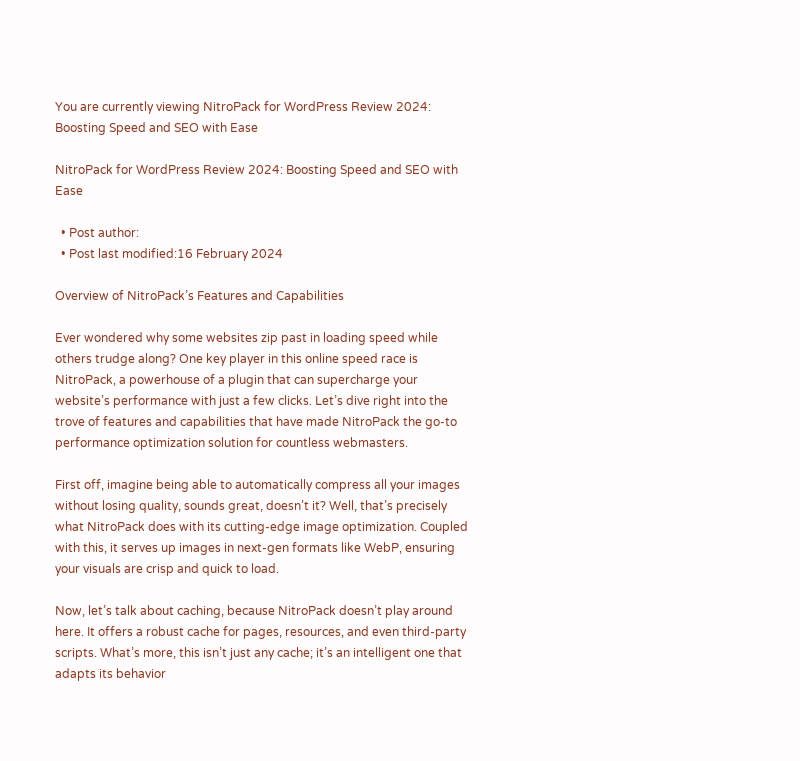You are currently viewing NitroPack for WordPress Review 2024: Boosting Speed and SEO with Ease

NitroPack for WordPress Review 2024: Boosting Speed and SEO with Ease

  • Post author:
  • Post last modified:16 February 2024

Overview of NitroPack’s Features and Capabilities

Ever wondered why some websites zip past in loading speed while others trudge along? One key player in this online speed race is NitroPack, a powerhouse of a plugin that can supercharge your website’s performance with just a few clicks. Let’s dive right into the trove of features and capabilities that have made NitroPack the go-to performance optimization solution for countless webmasters.

First off, imagine being able to automatically compress all your images without losing quality, sounds great, doesn’t it? Well, that’s precisely what NitroPack does with its cutting-edge image optimization. Coupled with this, it serves up images in next-gen formats like WebP, ensuring your visuals are crisp and quick to load.

Now, let’s talk about caching, because NitroPack doesn’t play around here. It offers a robust cache for pages, resources, and even third-party scripts. What’s more, this isn’t just any cache; it’s an intelligent one that adapts its behavior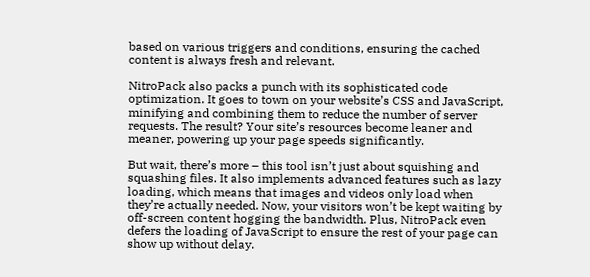based on various triggers and conditions, ensuring the cached content is always fresh and relevant.

NitroPack also packs a punch with its sophisticated code optimization. It goes to town on your website’s CSS and JavaScript, minifying and combining them to reduce the number of server requests. The result? Your site’s resources become leaner and meaner, powering up your page speeds significantly.

But wait, there’s more – this tool isn’t just about squishing and squashing files. It also implements advanced features such as lazy loading, which means that images and videos only load when they’re actually needed. Now, your visitors won’t be kept waiting by off-screen content hogging the bandwidth. Plus, NitroPack even defers the loading of JavaScript to ensure the rest of your page can show up without delay.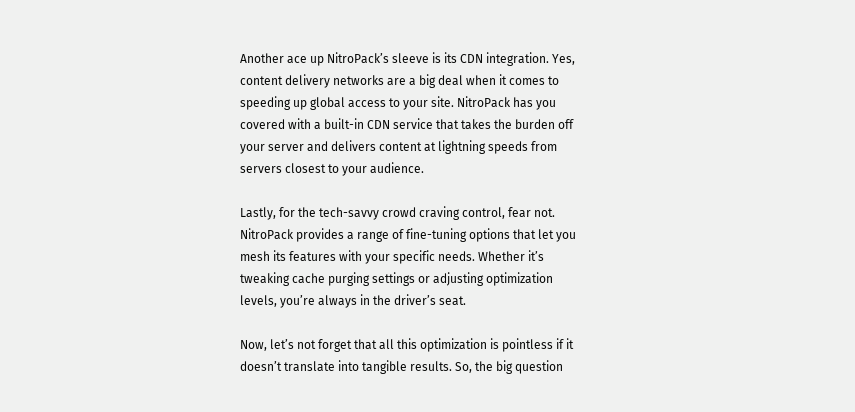Another ace up NitroPack’s sleeve is its CDN integration. Yes, content delivery networks are a big deal when it comes to speeding up global access to your site. NitroPack has you covered with a built-in CDN service that takes the burden off your server and delivers content at lightning speeds from servers closest to your audience.

Lastly, for the tech-savvy crowd craving control, fear not. NitroPack provides a range of fine-tuning options that let you mesh its features with your specific needs. Whether it’s tweaking cache purging settings or adjusting optimization levels, you’re always in the driver’s seat.

Now, let’s not forget that all this optimization is pointless if it doesn’t translate into tangible results. So, the big question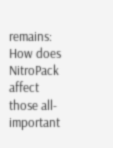remains: How does NitroPack affect those all-important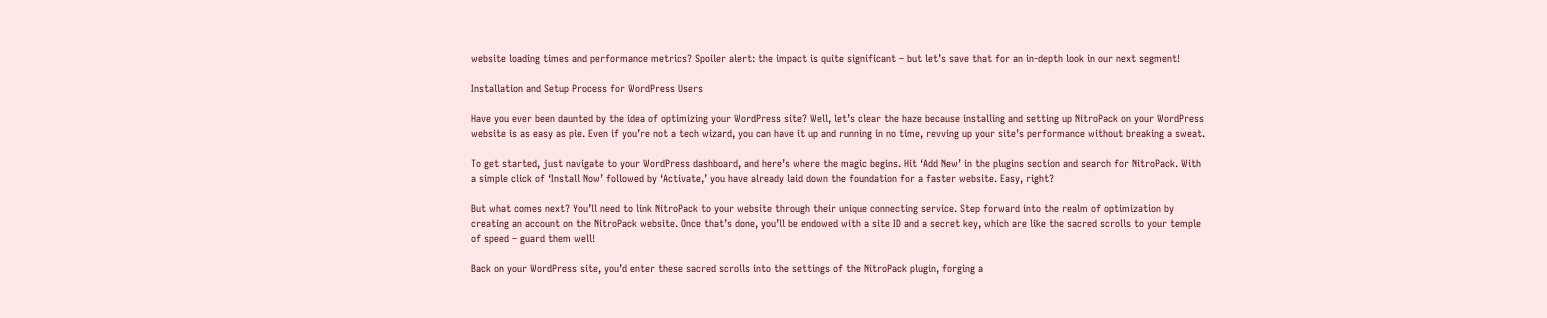website loading times and performance metrics? Spoiler alert: the impact is quite significant – but let’s save that for an in-depth look in our next segment!

Installation and Setup Process for WordPress Users

Have you ever been daunted by the idea of optimizing your WordPress site? Well, let’s clear the haze because installing and setting up NitroPack on your WordPress website is as easy as pie. Even if you’re not a tech wizard, you can have it up and running in no time, revving up your site’s performance without breaking a sweat.

To get started, just navigate to your WordPress dashboard, and here’s where the magic begins. Hit ‘Add New’ in the plugins section and search for NitroPack. With a simple click of ‘Install Now’ followed by ‘Activate,’ you have already laid down the foundation for a faster website. Easy, right?

But what comes next? You’ll need to link NitroPack to your website through their unique connecting service. Step forward into the realm of optimization by creating an account on the NitroPack website. Once that’s done, you’ll be endowed with a site ID and a secret key, which are like the sacred scrolls to your temple of speed – guard them well!

Back on your WordPress site, you’d enter these sacred scrolls into the settings of the NitroPack plugin, forging a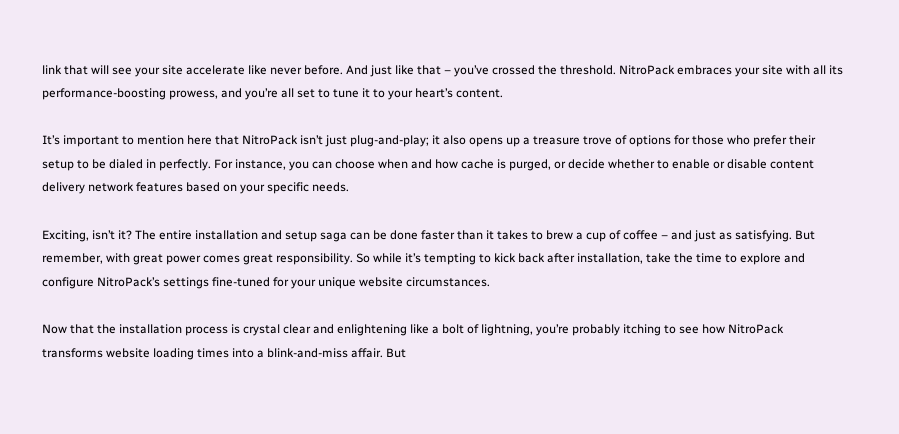link that will see your site accelerate like never before. And just like that – you’ve crossed the threshold. NitroPack embraces your site with all its performance-boosting prowess, and you’re all set to tune it to your heart’s content.

It’s important to mention here that NitroPack isn’t just plug-and-play; it also opens up a treasure trove of options for those who prefer their setup to be dialed in perfectly. For instance, you can choose when and how cache is purged, or decide whether to enable or disable content delivery network features based on your specific needs.

Exciting, isn’t it? The entire installation and setup saga can be done faster than it takes to brew a cup of coffee – and just as satisfying. But remember, with great power comes great responsibility. So while it’s tempting to kick back after installation, take the time to explore and configure NitroPack’s settings fine-tuned for your unique website circumstances.

Now that the installation process is crystal clear and enlightening like a bolt of lightning, you’re probably itching to see how NitroPack transforms website loading times into a blink-and-miss affair. But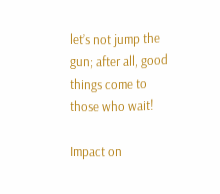let’s not jump the gun; after all, good things come to those who wait!

Impact on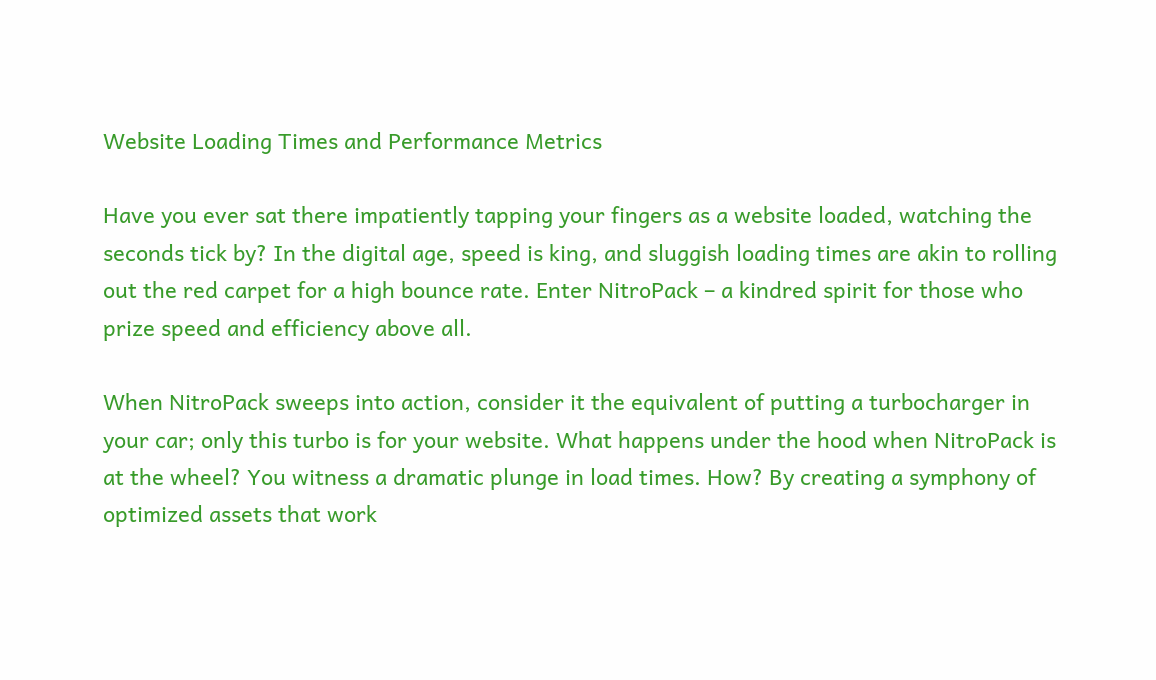Website Loading Times and Performance Metrics

Have you ever sat there impatiently tapping your fingers as a website loaded, watching the seconds tick by? In the digital age, speed is king, and sluggish loading times are akin to rolling out the red carpet for a high bounce rate. Enter NitroPack – a kindred spirit for those who prize speed and efficiency above all.

When NitroPack sweeps into action, consider it the equivalent of putting a turbocharger in your car; only this turbo is for your website. What happens under the hood when NitroPack is at the wheel? You witness a dramatic plunge in load times. How? By creating a symphony of optimized assets that work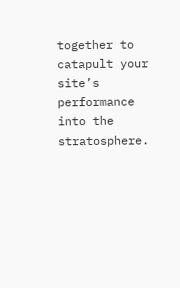together to catapult your site’s performance into the stratosphere.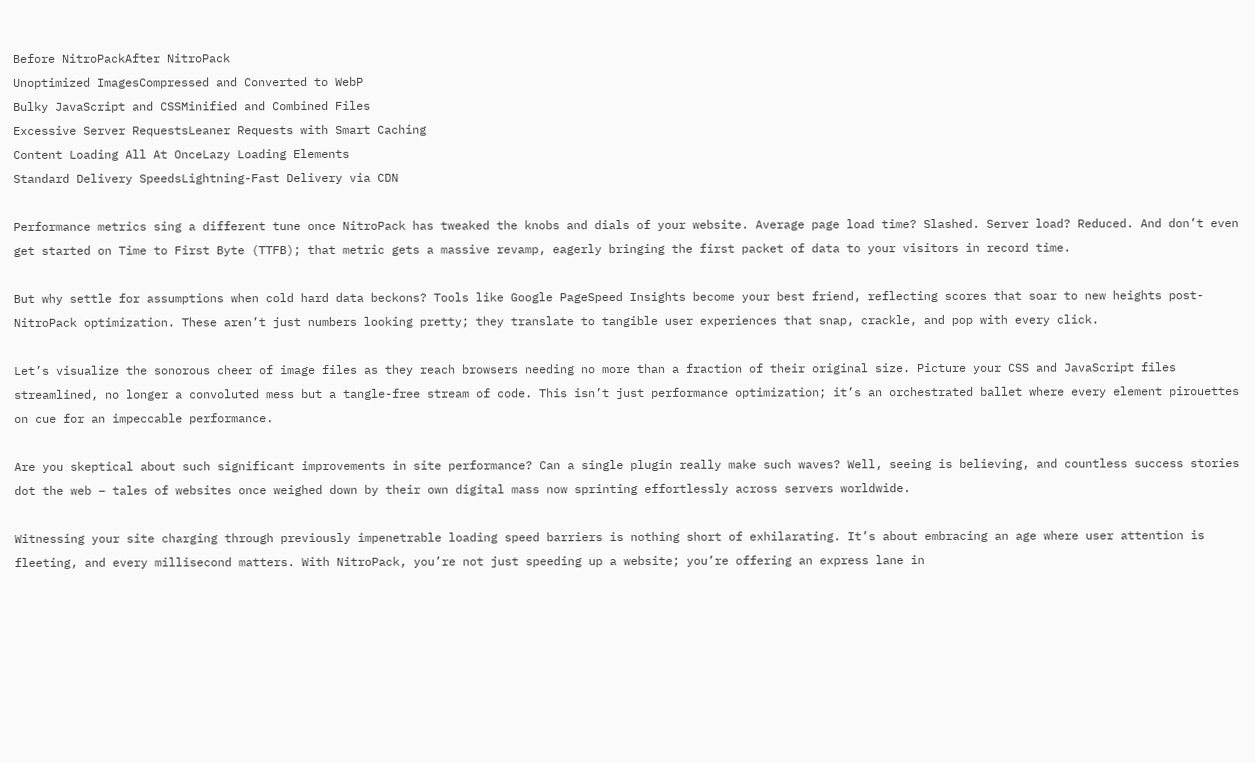Before NitroPackAfter NitroPack
Unoptimized ImagesCompressed and Converted to WebP
Bulky JavaScript and CSSMinified and Combined Files
Excessive Server RequestsLeaner Requests with Smart Caching
Content Loading All At OnceLazy Loading Elements
Standard Delivery SpeedsLightning-Fast Delivery via CDN

Performance metrics sing a different tune once NitroPack has tweaked the knobs and dials of your website. Average page load time? Slashed. Server load? Reduced. And don’t even get started on Time to First Byte (TTFB); that metric gets a massive revamp, eagerly bringing the first packet of data to your visitors in record time.

But why settle for assumptions when cold hard data beckons? Tools like Google PageSpeed Insights become your best friend, reflecting scores that soar to new heights post-NitroPack optimization. These aren’t just numbers looking pretty; they translate to tangible user experiences that snap, crackle, and pop with every click.

Let’s visualize the sonorous cheer of image files as they reach browsers needing no more than a fraction of their original size. Picture your CSS and JavaScript files streamlined, no longer a convoluted mess but a tangle-free stream of code. This isn’t just performance optimization; it’s an orchestrated ballet where every element pirouettes on cue for an impeccable performance.

Are you skeptical about such significant improvements in site performance? Can a single plugin really make such waves? Well, seeing is believing, and countless success stories dot the web – tales of websites once weighed down by their own digital mass now sprinting effortlessly across servers worldwide.

Witnessing your site charging through previously impenetrable loading speed barriers is nothing short of exhilarating. It’s about embracing an age where user attention is fleeting, and every millisecond matters. With NitroPack, you’re not just speeding up a website; you’re offering an express lane in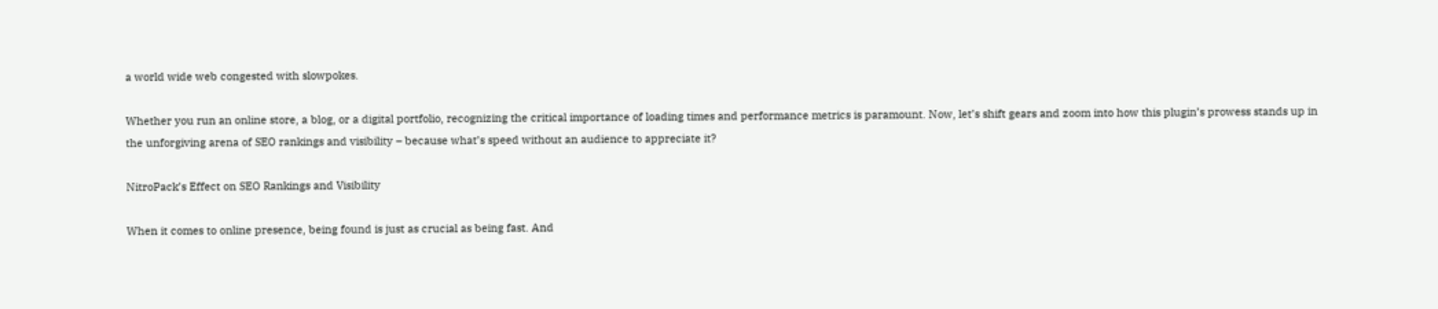a world wide web congested with slowpokes.

Whether you run an online store, a blog, or a digital portfolio, recognizing the critical importance of loading times and performance metrics is paramount. Now, let’s shift gears and zoom into how this plugin’s prowess stands up in the unforgiving arena of SEO rankings and visibility – because what’s speed without an audience to appreciate it?

NitroPack’s Effect on SEO Rankings and Visibility

When it comes to online presence, being found is just as crucial as being fast. And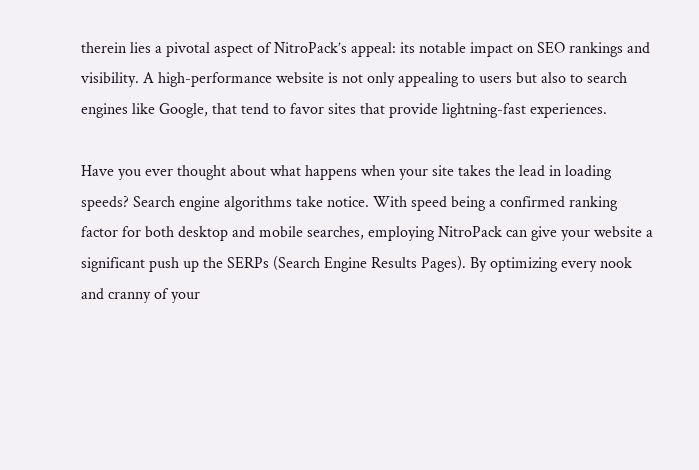therein lies a pivotal aspect of NitroPack’s appeal: its notable impact on SEO rankings and visibility. A high-performance website is not only appealing to users but also to search engines like Google, that tend to favor sites that provide lightning-fast experiences.

Have you ever thought about what happens when your site takes the lead in loading speeds? Search engine algorithms take notice. With speed being a confirmed ranking factor for both desktop and mobile searches, employing NitroPack can give your website a significant push up the SERPs (Search Engine Results Pages). By optimizing every nook and cranny of your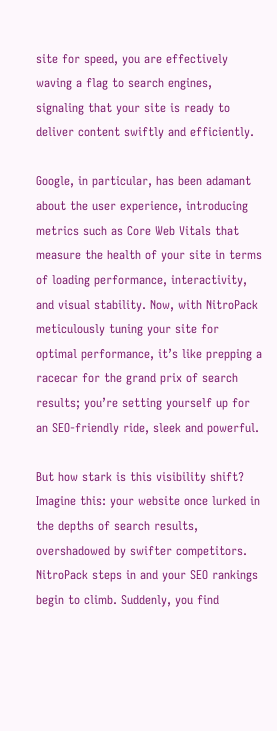site for speed, you are effectively waving a flag to search engines, signaling that your site is ready to deliver content swiftly and efficiently.

Google, in particular, has been adamant about the user experience, introducing metrics such as Core Web Vitals that measure the health of your site in terms of loading performance, interactivity, and visual stability. Now, with NitroPack meticulously tuning your site for optimal performance, it’s like prepping a racecar for the grand prix of search results; you’re setting yourself up for an SEO-friendly ride, sleek and powerful.

But how stark is this visibility shift? Imagine this: your website once lurked in the depths of search results, overshadowed by swifter competitors. NitroPack steps in and your SEO rankings begin to climb. Suddenly, you find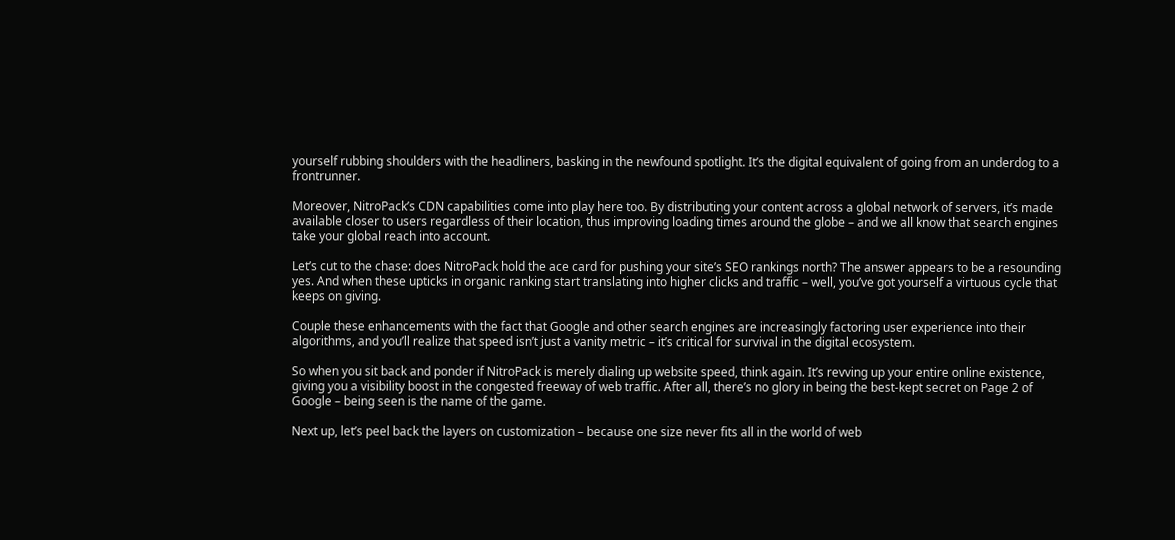yourself rubbing shoulders with the headliners, basking in the newfound spotlight. It’s the digital equivalent of going from an underdog to a frontrunner.

Moreover, NitroPack’s CDN capabilities come into play here too. By distributing your content across a global network of servers, it’s made available closer to users regardless of their location, thus improving loading times around the globe – and we all know that search engines take your global reach into account.

Let’s cut to the chase: does NitroPack hold the ace card for pushing your site’s SEO rankings north? The answer appears to be a resounding yes. And when these upticks in organic ranking start translating into higher clicks and traffic – well, you’ve got yourself a virtuous cycle that keeps on giving.

Couple these enhancements with the fact that Google and other search engines are increasingly factoring user experience into their algorithms, and you’ll realize that speed isn’t just a vanity metric – it’s critical for survival in the digital ecosystem.

So when you sit back and ponder if NitroPack is merely dialing up website speed, think again. It’s revving up your entire online existence, giving you a visibility boost in the congested freeway of web traffic. After all, there’s no glory in being the best-kept secret on Page 2 of Google – being seen is the name of the game.

Next up, let’s peel back the layers on customization – because one size never fits all in the world of web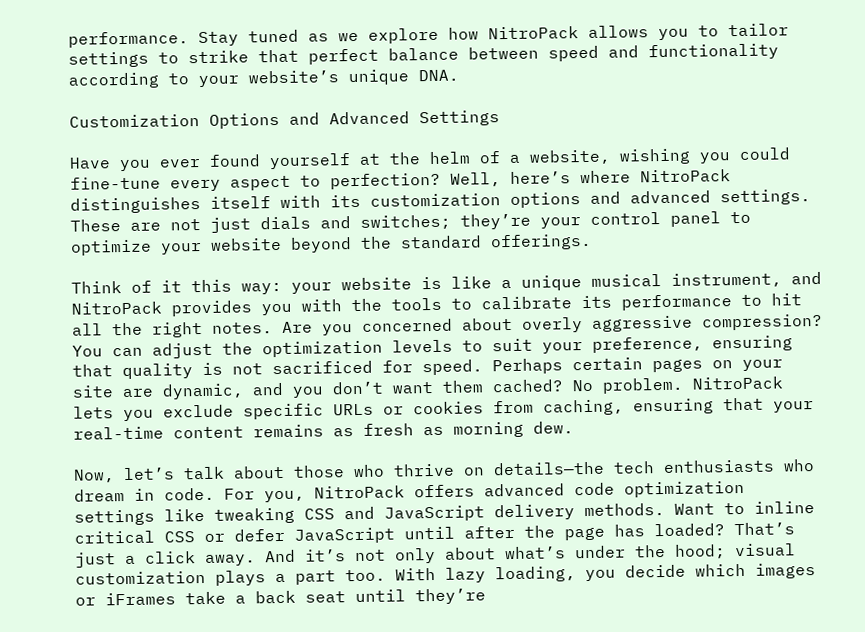performance. Stay tuned as we explore how NitroPack allows you to tailor settings to strike that perfect balance between speed and functionality according to your website’s unique DNA.

Customization Options and Advanced Settings

Have you ever found yourself at the helm of a website, wishing you could fine-tune every aspect to perfection? Well, here’s where NitroPack distinguishes itself with its customization options and advanced settings. These are not just dials and switches; they’re your control panel to optimize your website beyond the standard offerings.

Think of it this way: your website is like a unique musical instrument, and NitroPack provides you with the tools to calibrate its performance to hit all the right notes. Are you concerned about overly aggressive compression? You can adjust the optimization levels to suit your preference, ensuring that quality is not sacrificed for speed. Perhaps certain pages on your site are dynamic, and you don’t want them cached? No problem. NitroPack lets you exclude specific URLs or cookies from caching, ensuring that your real-time content remains as fresh as morning dew.

Now, let’s talk about those who thrive on details—the tech enthusiasts who dream in code. For you, NitroPack offers advanced code optimization settings like tweaking CSS and JavaScript delivery methods. Want to inline critical CSS or defer JavaScript until after the page has loaded? That’s just a click away. And it’s not only about what’s under the hood; visual customization plays a part too. With lazy loading, you decide which images or iFrames take a back seat until they’re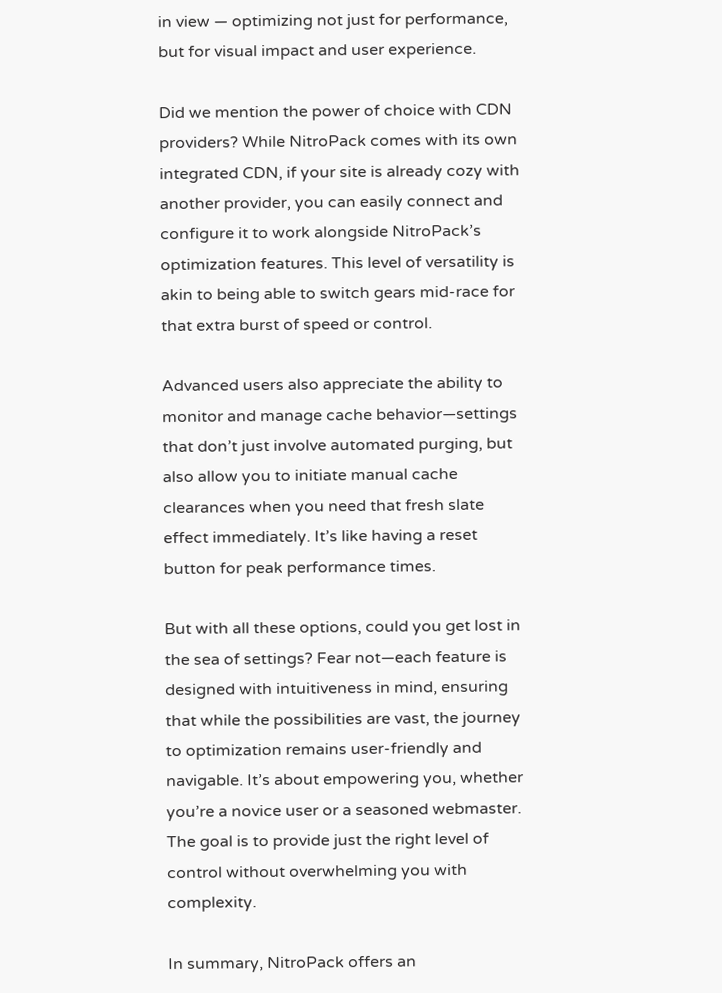in view — optimizing not just for performance, but for visual impact and user experience.

Did we mention the power of choice with CDN providers? While NitroPack comes with its own integrated CDN, if your site is already cozy with another provider, you can easily connect and configure it to work alongside NitroPack’s optimization features. This level of versatility is akin to being able to switch gears mid-race for that extra burst of speed or control.

Advanced users also appreciate the ability to monitor and manage cache behavior—settings that don’t just involve automated purging, but also allow you to initiate manual cache clearances when you need that fresh slate effect immediately. It’s like having a reset button for peak performance times.

But with all these options, could you get lost in the sea of settings? Fear not—each feature is designed with intuitiveness in mind, ensuring that while the possibilities are vast, the journey to optimization remains user-friendly and navigable. It’s about empowering you, whether you’re a novice user or a seasoned webmaster. The goal is to provide just the right level of control without overwhelming you with complexity.

In summary, NitroPack offers an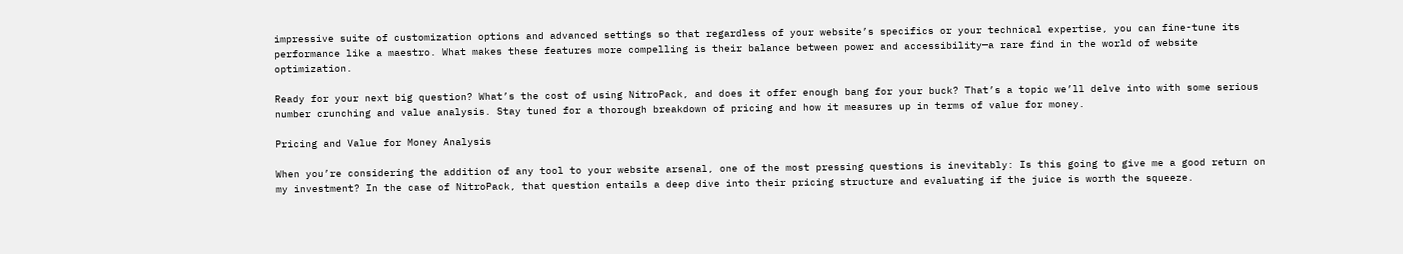impressive suite of customization options and advanced settings so that regardless of your website’s specifics or your technical expertise, you can fine-tune its performance like a maestro. What makes these features more compelling is their balance between power and accessibility—a rare find in the world of website optimization.

Ready for your next big question? What’s the cost of using NitroPack, and does it offer enough bang for your buck? That’s a topic we’ll delve into with some serious number crunching and value analysis. Stay tuned for a thorough breakdown of pricing and how it measures up in terms of value for money.

Pricing and Value for Money Analysis

When you’re considering the addition of any tool to your website arsenal, one of the most pressing questions is inevitably: Is this going to give me a good return on my investment? In the case of NitroPack, that question entails a deep dive into their pricing structure and evaluating if the juice is worth the squeeze.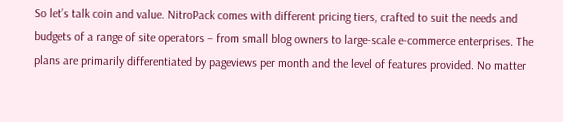So let’s talk coin and value. NitroPack comes with different pricing tiers, crafted to suit the needs and budgets of a range of site operators – from small blog owners to large-scale e-commerce enterprises. The plans are primarily differentiated by pageviews per month and the level of features provided. No matter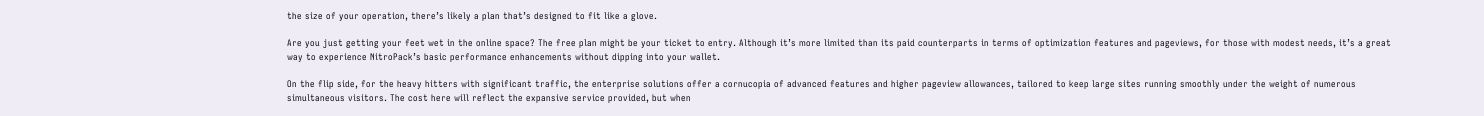the size of your operation, there’s likely a plan that’s designed to fit like a glove.

Are you just getting your feet wet in the online space? The free plan might be your ticket to entry. Although it’s more limited than its paid counterparts in terms of optimization features and pageviews, for those with modest needs, it’s a great way to experience NitroPack’s basic performance enhancements without dipping into your wallet.

On the flip side, for the heavy hitters with significant traffic, the enterprise solutions offer a cornucopia of advanced features and higher pageview allowances, tailored to keep large sites running smoothly under the weight of numerous simultaneous visitors. The cost here will reflect the expansive service provided, but when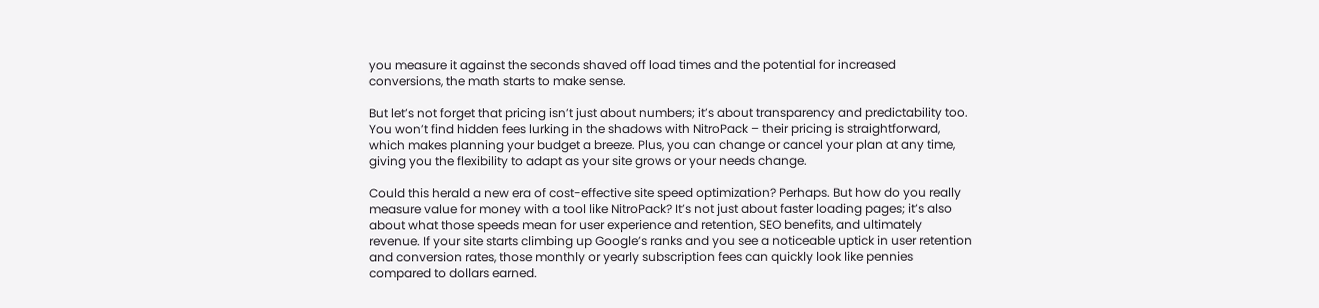you measure it against the seconds shaved off load times and the potential for increased conversions, the math starts to make sense.

But let’s not forget that pricing isn’t just about numbers; it’s about transparency and predictability too. You won’t find hidden fees lurking in the shadows with NitroPack – their pricing is straightforward, which makes planning your budget a breeze. Plus, you can change or cancel your plan at any time, giving you the flexibility to adapt as your site grows or your needs change.

Could this herald a new era of cost-effective site speed optimization? Perhaps. But how do you really measure value for money with a tool like NitroPack? It’s not just about faster loading pages; it’s also about what those speeds mean for user experience and retention, SEO benefits, and ultimately revenue. If your site starts climbing up Google’s ranks and you see a noticeable uptick in user retention and conversion rates, those monthly or yearly subscription fees can quickly look like pennies compared to dollars earned.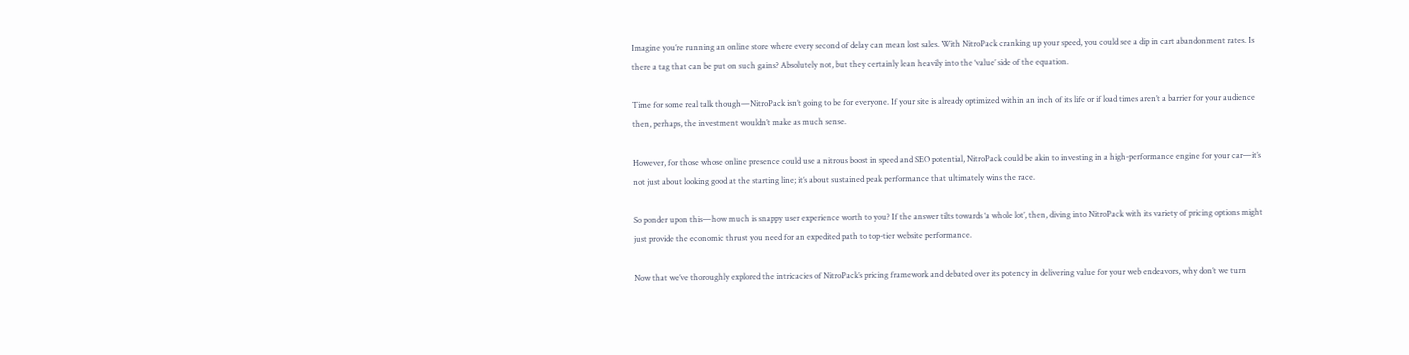Imagine you’re running an online store where every second of delay can mean lost sales. With NitroPack cranking up your speed, you could see a dip in cart abandonment rates. Is there a tag that can be put on such gains? Absolutely not, but they certainly lean heavily into the ‘value’ side of the equation.

Time for some real talk though—NitroPack isn’t going to be for everyone. If your site is already optimized within an inch of its life or if load times aren’t a barrier for your audience then, perhaps, the investment wouldn’t make as much sense.

However, for those whose online presence could use a nitrous boost in speed and SEO potential, NitroPack could be akin to investing in a high-performance engine for your car—it’s not just about looking good at the starting line; it’s about sustained peak performance that ultimately wins the race.

So ponder upon this—how much is snappy user experience worth to you? If the answer tilts towards ‘a whole lot’, then, diving into NitroPack with its variety of pricing options might just provide the economic thrust you need for an expedited path to top-tier website performance.

Now that we’ve thoroughly explored the intricacies of NitroPack’s pricing framework and debated over its potency in delivering value for your web endeavors, why don’t we turn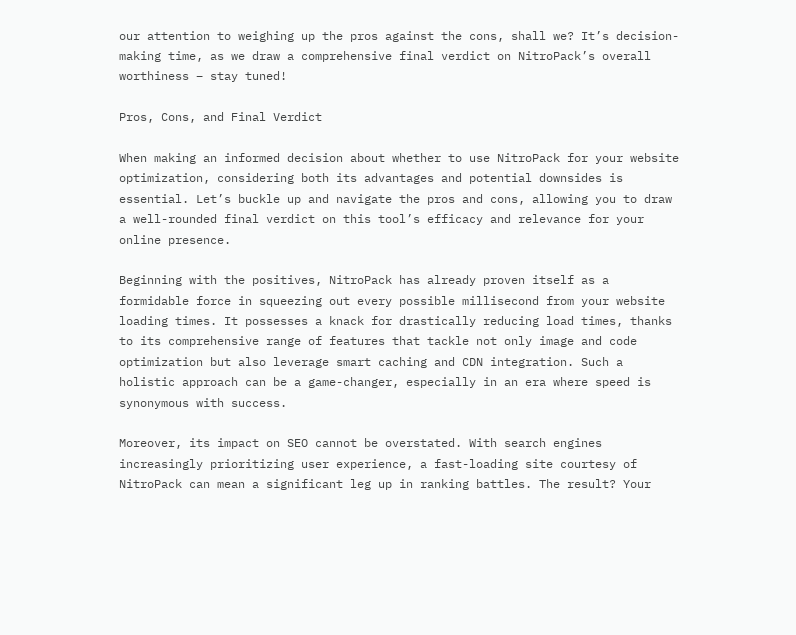our attention to weighing up the pros against the cons, shall we? It’s decision-making time, as we draw a comprehensive final verdict on NitroPack’s overall worthiness – stay tuned!

Pros, Cons, and Final Verdict

When making an informed decision about whether to use NitroPack for your website optimization, considering both its advantages and potential downsides is essential. Let’s buckle up and navigate the pros and cons, allowing you to draw a well-rounded final verdict on this tool’s efficacy and relevance for your online presence.

Beginning with the positives, NitroPack has already proven itself as a formidable force in squeezing out every possible millisecond from your website loading times. It possesses a knack for drastically reducing load times, thanks to its comprehensive range of features that tackle not only image and code optimization but also leverage smart caching and CDN integration. Such a holistic approach can be a game-changer, especially in an era where speed is synonymous with success.

Moreover, its impact on SEO cannot be overstated. With search engines increasingly prioritizing user experience, a fast-loading site courtesy of NitroPack can mean a significant leg up in ranking battles. The result? Your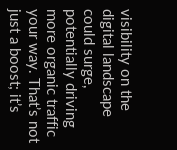visibility on the digital landscape could surge, potentially driving more organic traffic your way. That’s not just a boost; it’s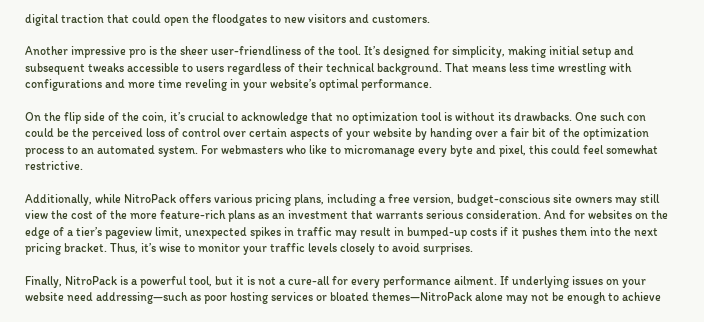digital traction that could open the floodgates to new visitors and customers.

Another impressive pro is the sheer user-friendliness of the tool. It’s designed for simplicity, making initial setup and subsequent tweaks accessible to users regardless of their technical background. That means less time wrestling with configurations and more time reveling in your website’s optimal performance.

On the flip side of the coin, it’s crucial to acknowledge that no optimization tool is without its drawbacks. One such con could be the perceived loss of control over certain aspects of your website by handing over a fair bit of the optimization process to an automated system. For webmasters who like to micromanage every byte and pixel, this could feel somewhat restrictive.

Additionally, while NitroPack offers various pricing plans, including a free version, budget-conscious site owners may still view the cost of the more feature-rich plans as an investment that warrants serious consideration. And for websites on the edge of a tier’s pageview limit, unexpected spikes in traffic may result in bumped-up costs if it pushes them into the next pricing bracket. Thus, it’s wise to monitor your traffic levels closely to avoid surprises.

Finally, NitroPack is a powerful tool, but it is not a cure-all for every performance ailment. If underlying issues on your website need addressing—such as poor hosting services or bloated themes—NitroPack alone may not be enough to achieve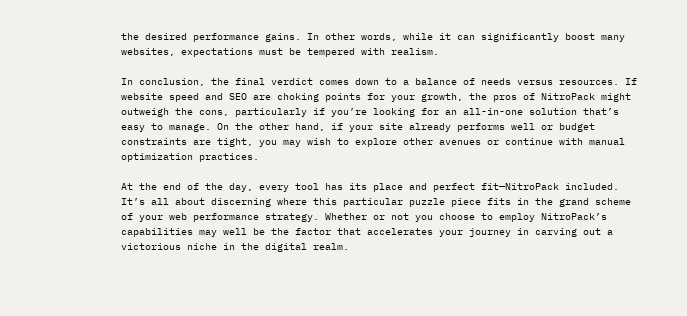the desired performance gains. In other words, while it can significantly boost many websites, expectations must be tempered with realism.

In conclusion, the final verdict comes down to a balance of needs versus resources. If website speed and SEO are choking points for your growth, the pros of NitroPack might outweigh the cons, particularly if you’re looking for an all-in-one solution that’s easy to manage. On the other hand, if your site already performs well or budget constraints are tight, you may wish to explore other avenues or continue with manual optimization practices.

At the end of the day, every tool has its place and perfect fit—NitroPack included. It’s all about discerning where this particular puzzle piece fits in the grand scheme of your web performance strategy. Whether or not you choose to employ NitroPack’s capabilities may well be the factor that accelerates your journey in carving out a victorious niche in the digital realm.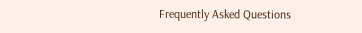Frequently Asked Questions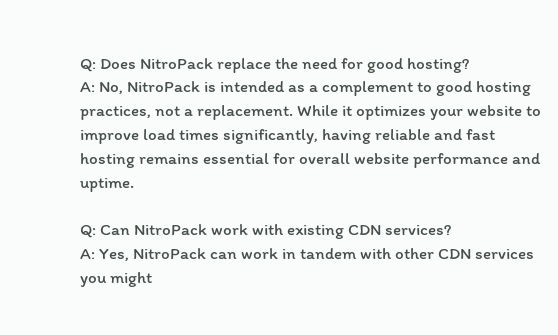Q: Does NitroPack replace the need for good hosting?
A: No, NitroPack is intended as a complement to good hosting practices, not a replacement. While it optimizes your website to improve load times significantly, having reliable and fast hosting remains essential for overall website performance and uptime.

Q: Can NitroPack work with existing CDN services?
A: Yes, NitroPack can work in tandem with other CDN services you might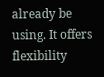already be using. It offers flexibility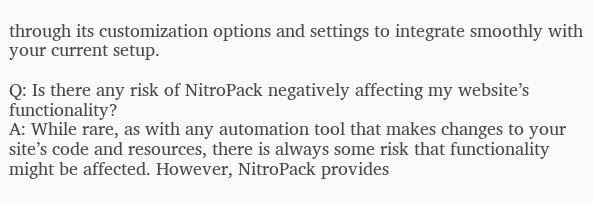through its customization options and settings to integrate smoothly with your current setup.

Q: Is there any risk of NitroPack negatively affecting my website’s functionality?
A: While rare, as with any automation tool that makes changes to your site’s code and resources, there is always some risk that functionality might be affected. However, NitroPack provides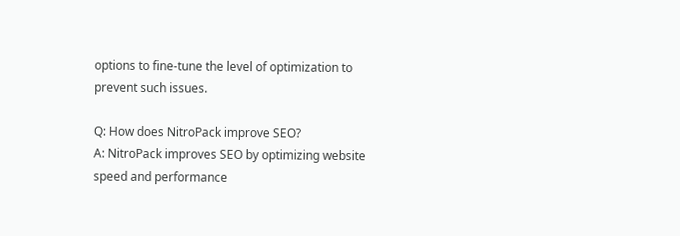options to fine-tune the level of optimization to prevent such issues.

Q: How does NitroPack improve SEO?
A: NitroPack improves SEO by optimizing website speed and performance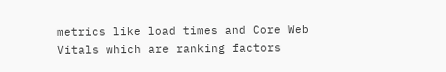metrics like load times and Core Web Vitals which are ranking factors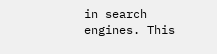in search engines. This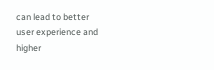can lead to better user experience and higher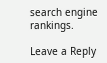search engine rankings.

Leave a Reply